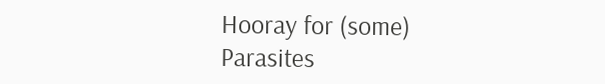Hooray for (some) Parasites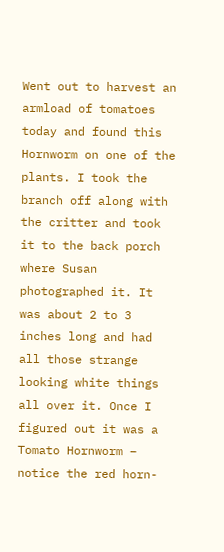Went out to harvest an armload of tomatoes today and found this Hornworm on one of the plants. I took the branch off along with the critter and took it to the back porch where Susan photographed it. It was about 2 to 3 inches long and had all those strange looking white things all over it. Once I figured out it was a Tomato Hornworm – notice the red horn-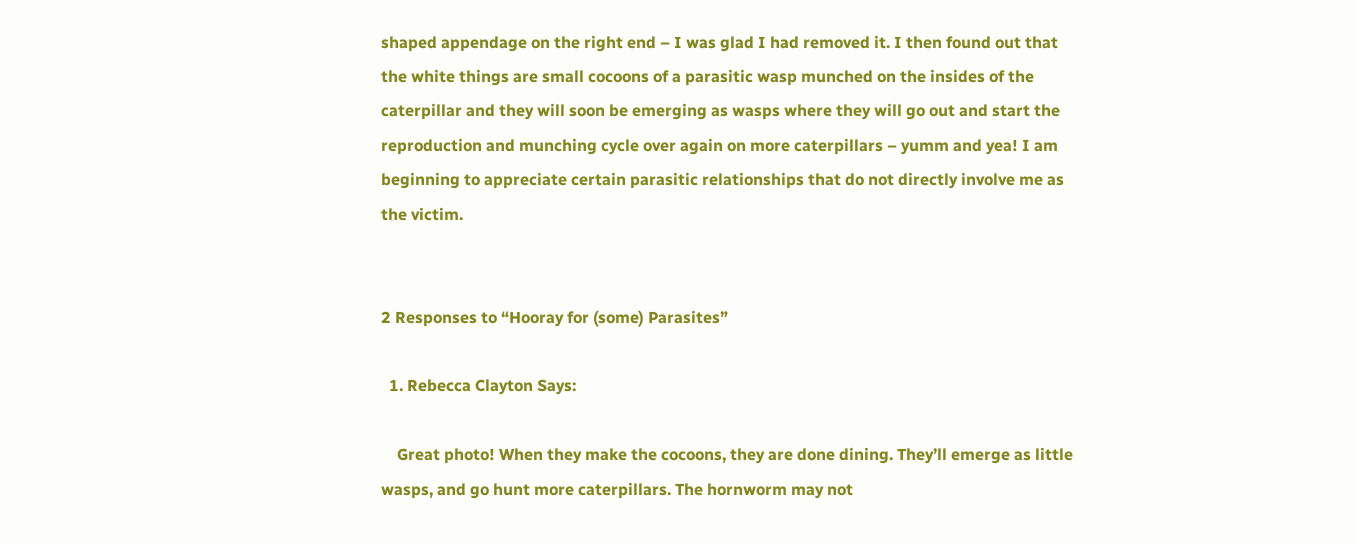shaped appendage on the right end – I was glad I had removed it. I then found out that the white things are small cocoons of a parasitic wasp munched on the insides of the caterpillar and they will soon be emerging as wasps where they will go out and start the reproduction and munching cycle over again on more caterpillars – yumm and yea! I am beginning to appreciate certain parasitic relationships that do not directly involve me as the victim.


2 Responses to “Hooray for (some) Parasites”

  1. Rebecca Clayton Says:

    Great photo! When they make the cocoons, they are done dining. They’ll emerge as little wasps, and go hunt more caterpillars. The hornworm may not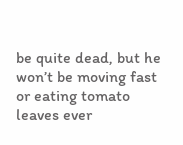be quite dead, but he won’t be moving fast or eating tomato leaves ever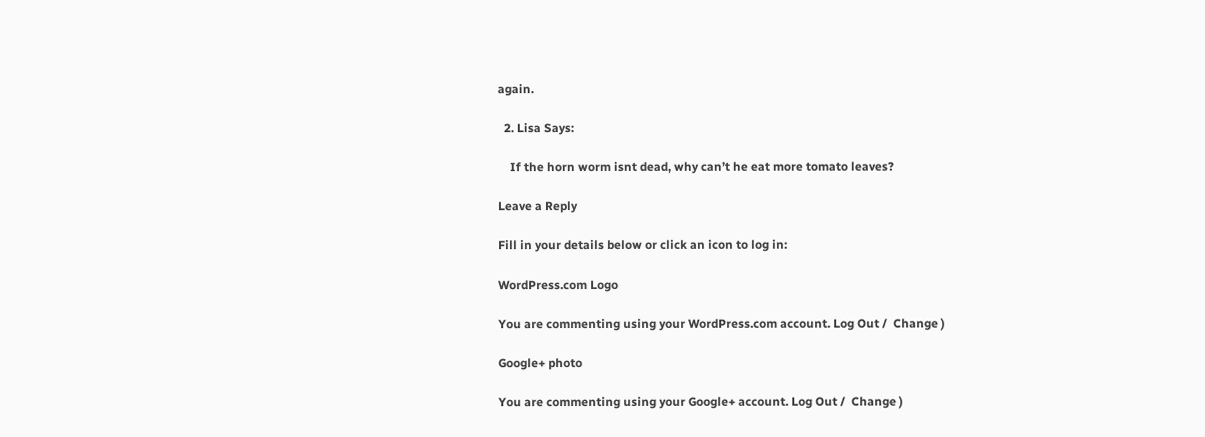again.

  2. Lisa Says:

    If the horn worm isnt dead, why can’t he eat more tomato leaves?

Leave a Reply

Fill in your details below or click an icon to log in:

WordPress.com Logo

You are commenting using your WordPress.com account. Log Out /  Change )

Google+ photo

You are commenting using your Google+ account. Log Out /  Change )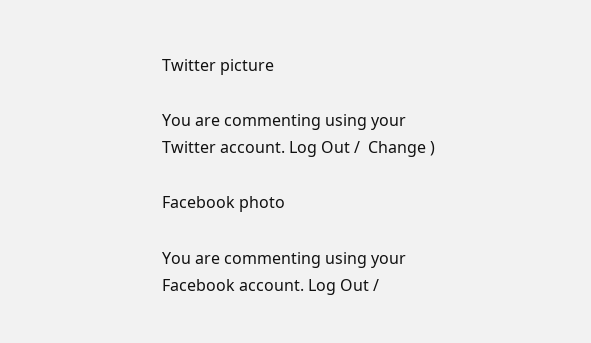Twitter picture

You are commenting using your Twitter account. Log Out /  Change )

Facebook photo

You are commenting using your Facebook account. Log Out /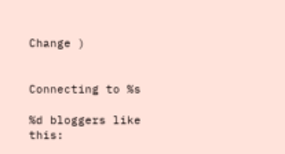Change )


Connecting to %s

%d bloggers like this: